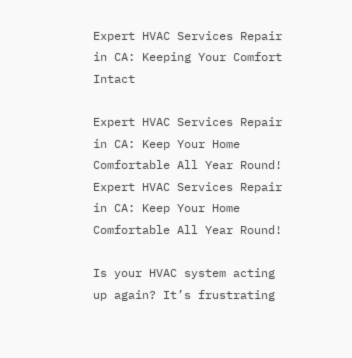Expert HVAC Services Repair in CA: Keeping Your Comfort Intact

Expert HVAC Services Repair in CA: Keep Your Home Comfortable All Year Round!
Expert HVAC Services Repair in CA: Keep Your Home Comfortable All Year Round!

Is your HVAC system acting up again? It’s frustrating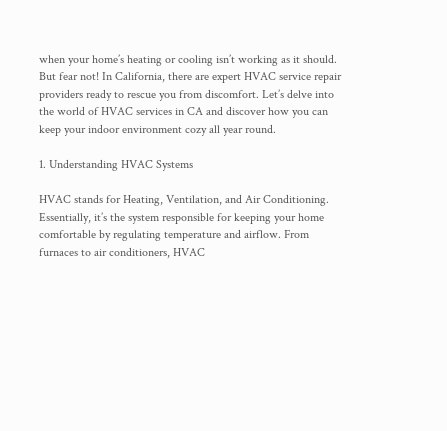when your home’s heating or cooling isn’t working as it should. But fear not! In California, there are expert HVAC service repair providers ready to rescue you from discomfort. Let’s delve into the world of HVAC services in CA and discover how you can keep your indoor environment cozy all year round.

1. Understanding HVAC Systems

HVAC stands for Heating, Ventilation, and Air Conditioning. Essentially, it’s the system responsible for keeping your home comfortable by regulating temperature and airflow. From furnaces to air conditioners, HVAC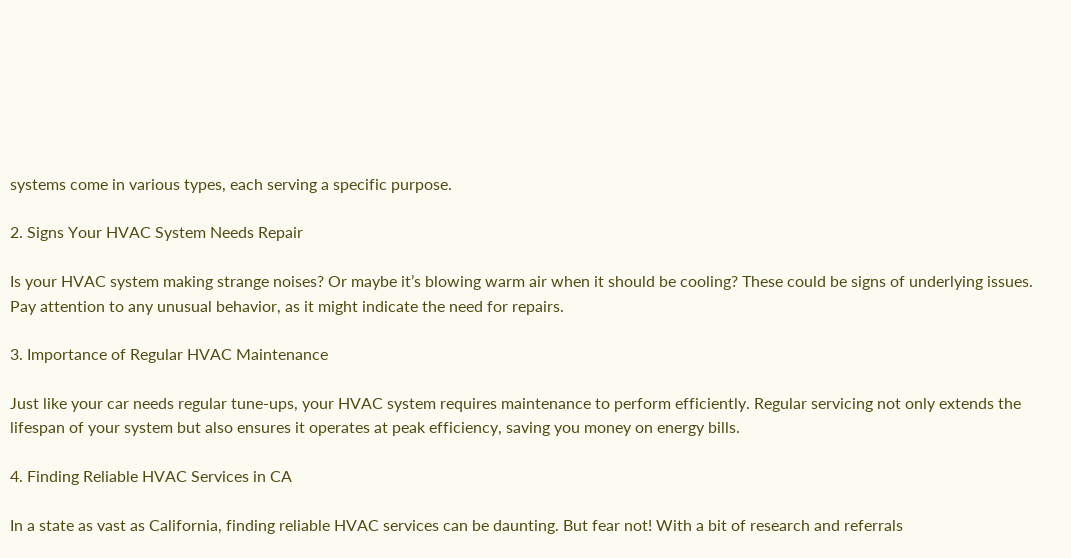systems come in various types, each serving a specific purpose.

2. Signs Your HVAC System Needs Repair

Is your HVAC system making strange noises? Or maybe it’s blowing warm air when it should be cooling? These could be signs of underlying issues. Pay attention to any unusual behavior, as it might indicate the need for repairs.

3. Importance of Regular HVAC Maintenance

Just like your car needs regular tune-ups, your HVAC system requires maintenance to perform efficiently. Regular servicing not only extends the lifespan of your system but also ensures it operates at peak efficiency, saving you money on energy bills.

4. Finding Reliable HVAC Services in CA

In a state as vast as California, finding reliable HVAC services can be daunting. But fear not! With a bit of research and referrals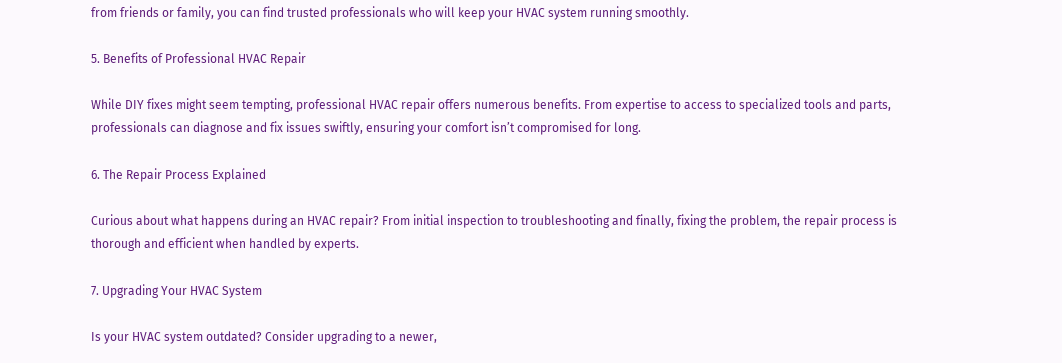from friends or family, you can find trusted professionals who will keep your HVAC system running smoothly.

5. Benefits of Professional HVAC Repair

While DIY fixes might seem tempting, professional HVAC repair offers numerous benefits. From expertise to access to specialized tools and parts, professionals can diagnose and fix issues swiftly, ensuring your comfort isn’t compromised for long.

6. The Repair Process Explained

Curious about what happens during an HVAC repair? From initial inspection to troubleshooting and finally, fixing the problem, the repair process is thorough and efficient when handled by experts.

7. Upgrading Your HVAC System

Is your HVAC system outdated? Consider upgrading to a newer,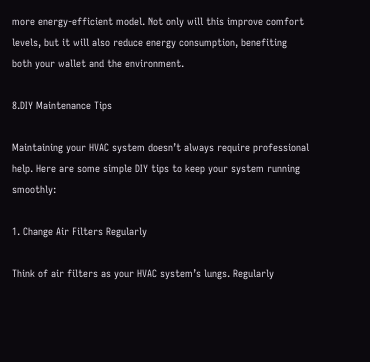more energy-efficient model. Not only will this improve comfort levels, but it will also reduce energy consumption, benefiting both your wallet and the environment.

8.DIY Maintenance Tips

Maintaining your HVAC system doesn’t always require professional help. Here are some simple DIY tips to keep your system running smoothly:

1. Change Air Filters Regularly

Think of air filters as your HVAC system’s lungs. Regularly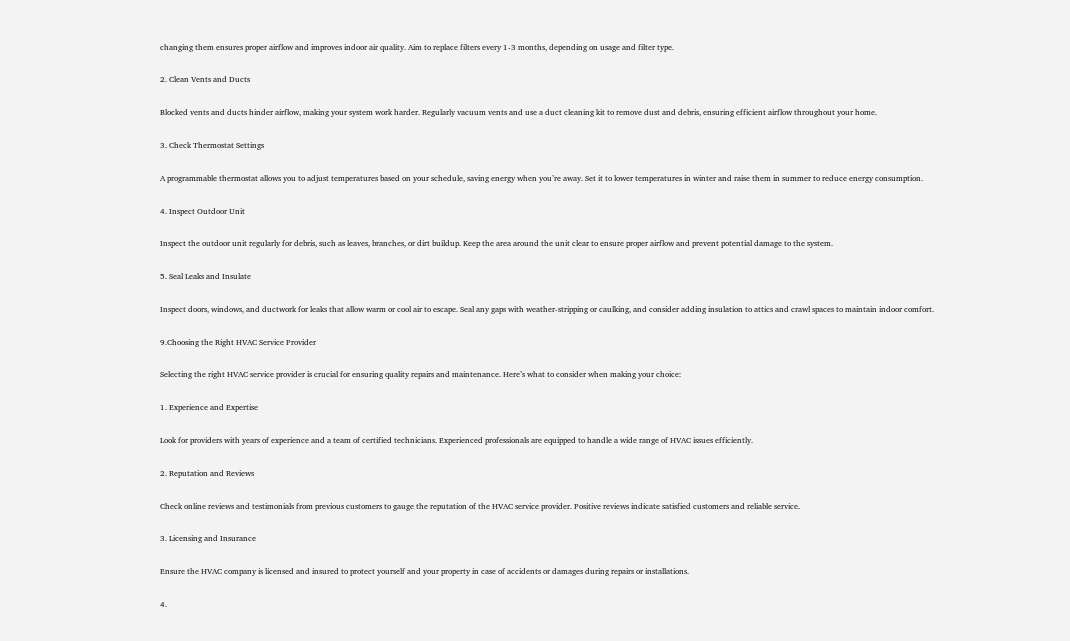changing them ensures proper airflow and improves indoor air quality. Aim to replace filters every 1-3 months, depending on usage and filter type.

2. Clean Vents and Ducts

Blocked vents and ducts hinder airflow, making your system work harder. Regularly vacuum vents and use a duct cleaning kit to remove dust and debris, ensuring efficient airflow throughout your home.

3. Check Thermostat Settings

A programmable thermostat allows you to adjust temperatures based on your schedule, saving energy when you’re away. Set it to lower temperatures in winter and raise them in summer to reduce energy consumption.

4. Inspect Outdoor Unit

Inspect the outdoor unit regularly for debris, such as leaves, branches, or dirt buildup. Keep the area around the unit clear to ensure proper airflow and prevent potential damage to the system.

5. Seal Leaks and Insulate

Inspect doors, windows, and ductwork for leaks that allow warm or cool air to escape. Seal any gaps with weather-stripping or caulking, and consider adding insulation to attics and crawl spaces to maintain indoor comfort.

9.Choosing the Right HVAC Service Provider

Selecting the right HVAC service provider is crucial for ensuring quality repairs and maintenance. Here’s what to consider when making your choice:

1. Experience and Expertise

Look for providers with years of experience and a team of certified technicians. Experienced professionals are equipped to handle a wide range of HVAC issues efficiently.

2. Reputation and Reviews

Check online reviews and testimonials from previous customers to gauge the reputation of the HVAC service provider. Positive reviews indicate satisfied customers and reliable service.

3. Licensing and Insurance

Ensure the HVAC company is licensed and insured to protect yourself and your property in case of accidents or damages during repairs or installations.

4.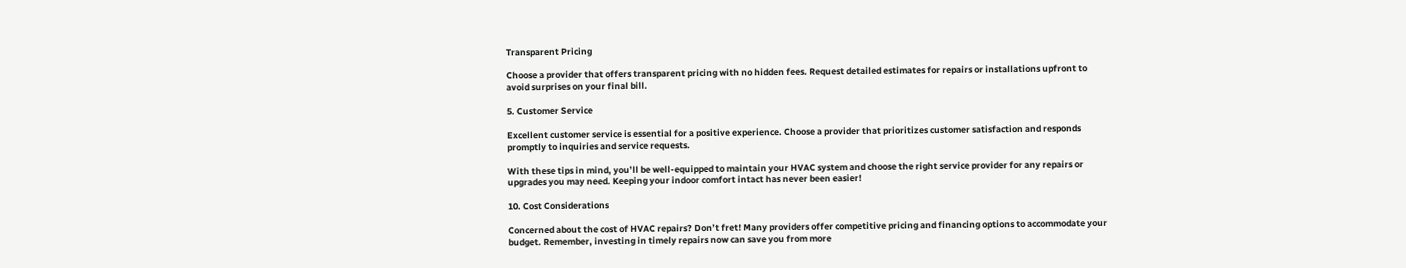Transparent Pricing

Choose a provider that offers transparent pricing with no hidden fees. Request detailed estimates for repairs or installations upfront to avoid surprises on your final bill.

5. Customer Service

Excellent customer service is essential for a positive experience. Choose a provider that prioritizes customer satisfaction and responds promptly to inquiries and service requests.

With these tips in mind, you’ll be well-equipped to maintain your HVAC system and choose the right service provider for any repairs or upgrades you may need. Keeping your indoor comfort intact has never been easier!

10. Cost Considerations

Concerned about the cost of HVAC repairs? Don’t fret! Many providers offer competitive pricing and financing options to accommodate your budget. Remember, investing in timely repairs now can save you from more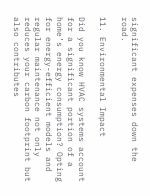significant expenses down the road.

11. Environmental Impact

Did you know HVAC systems account for a significant portion of a home’s energy consumption? Opting for energy-efficient models and regular maintenance not only reduces your carbon footprint but also contributes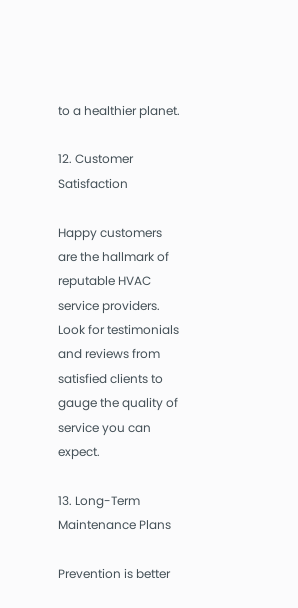to a healthier planet.

12. Customer Satisfaction

Happy customers are the hallmark of reputable HVAC service providers. Look for testimonials and reviews from satisfied clients to gauge the quality of service you can expect.

13. Long-Term Maintenance Plans

Prevention is better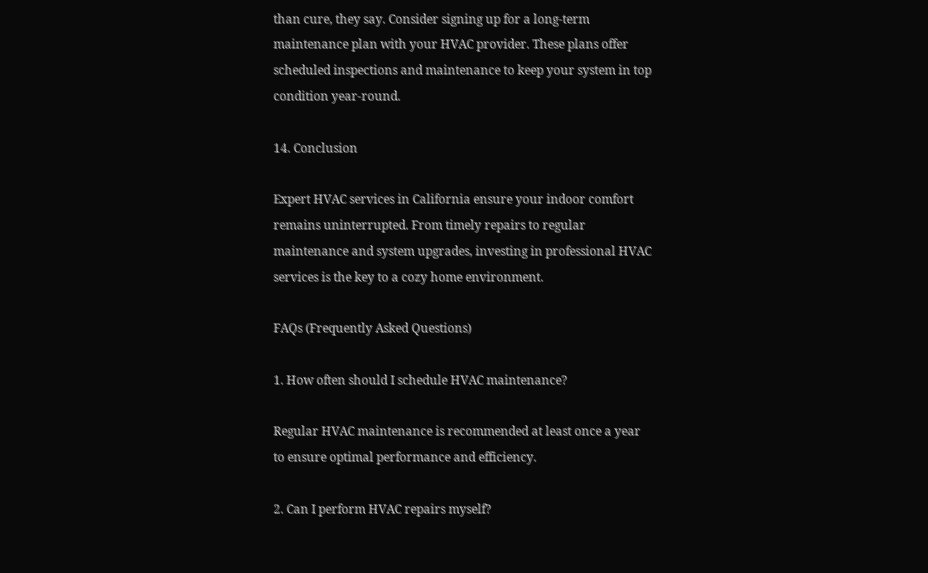than cure, they say. Consider signing up for a long-term maintenance plan with your HVAC provider. These plans offer scheduled inspections and maintenance to keep your system in top condition year-round.

14. Conclusion

Expert HVAC services in California ensure your indoor comfort remains uninterrupted. From timely repairs to regular maintenance and system upgrades, investing in professional HVAC services is the key to a cozy home environment.

FAQs (Frequently Asked Questions)

1. How often should I schedule HVAC maintenance?

Regular HVAC maintenance is recommended at least once a year to ensure optimal performance and efficiency.

2. Can I perform HVAC repairs myself?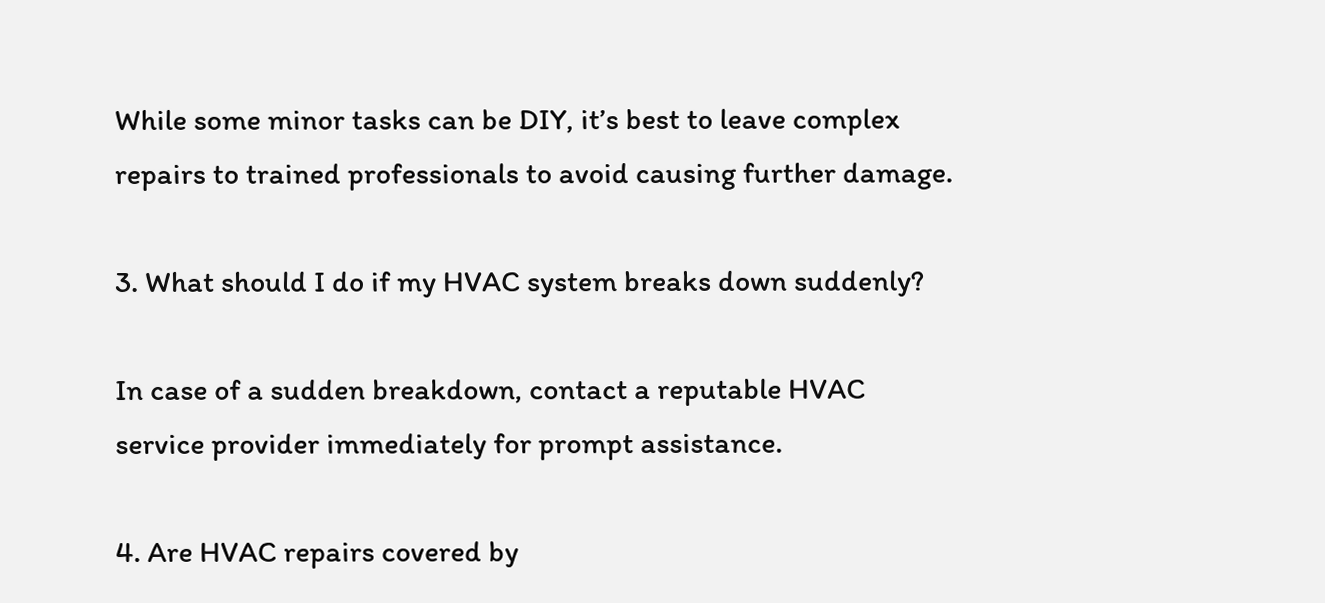While some minor tasks can be DIY, it’s best to leave complex repairs to trained professionals to avoid causing further damage.

3. What should I do if my HVAC system breaks down suddenly?

In case of a sudden breakdown, contact a reputable HVAC service provider immediately for prompt assistance.

4. Are HVAC repairs covered by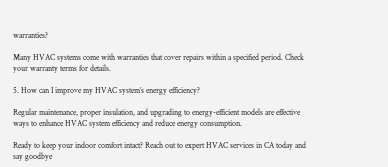warranties?

Many HVAC systems come with warranties that cover repairs within a specified period. Check your warranty terms for details.

5. How can I improve my HVAC system’s energy efficiency?

Regular maintenance, proper insulation, and upgrading to energy-efficient models are effective ways to enhance HVAC system efficiency and reduce energy consumption.

Ready to keep your indoor comfort intact? Reach out to expert HVAC services in CA today and say goodbye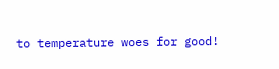to temperature woes for good!